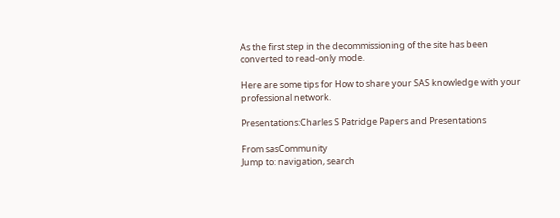As the first step in the decommissioning of the site has been converted to read-only mode.

Here are some tips for How to share your SAS knowledge with your professional network.

Presentations:Charles S Patridge Papers and Presentations

From sasCommunity
Jump to: navigation, search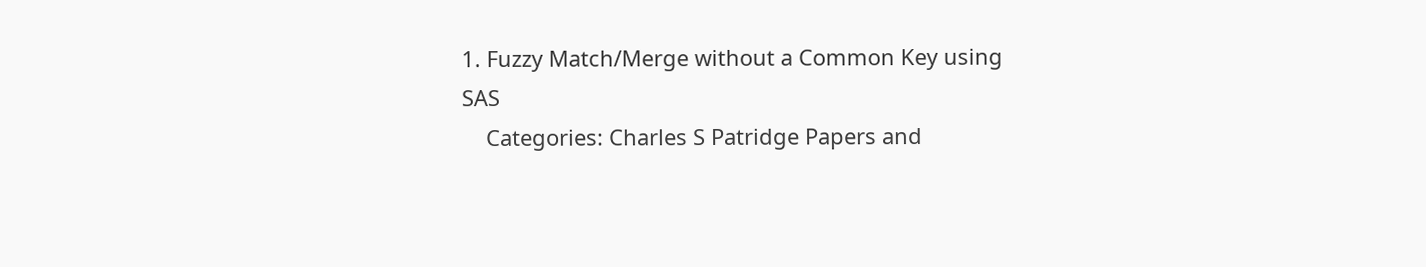1. Fuzzy Match/Merge without a Common Key using SAS
    Categories: Charles S Patridge Papers and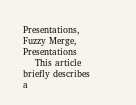Presentations, Fuzzy Merge, Presentations
    This article briefly describes a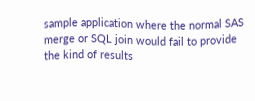sample application where the normal SAS merge or SQL join would fail to provide the kind of results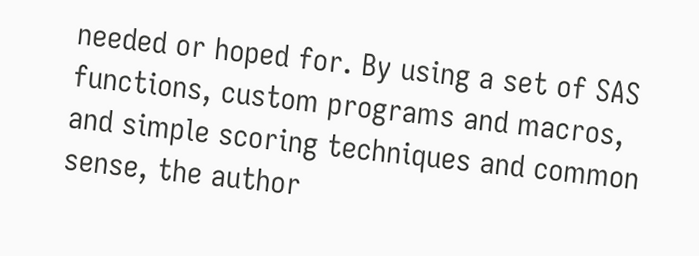needed or hoped for. By using a set of SAS functions, custom programs and macros, and simple scoring techniques and common sense, the author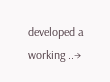developed a working ..→